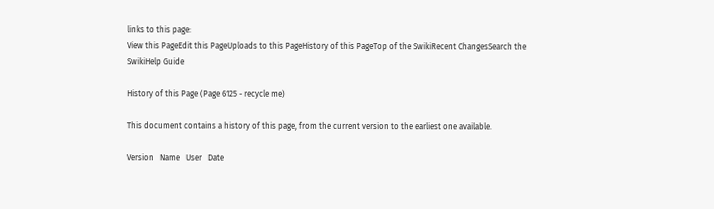links to this page:
View this PageEdit this PageUploads to this PageHistory of this PageTop of the SwikiRecent ChangesSearch the SwikiHelp Guide

History of this Page (Page 6125 - recycle me)

This document contains a history of this page, from the current version to the earliest one available.

Version   Name   User   Date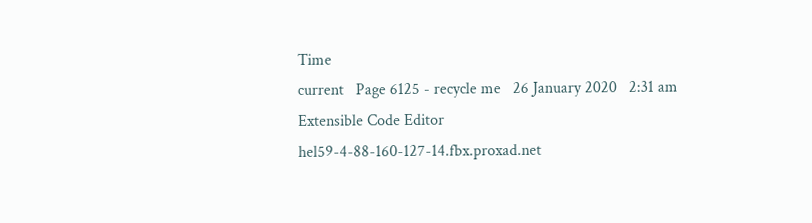Time
current   Page 6125 - recycle me   26 January 2020   2:31 am
Extensible Code Editor   hel59-4-88-160-127-14.fbx.proxad.net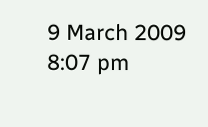9 March 2009   8:07 pm